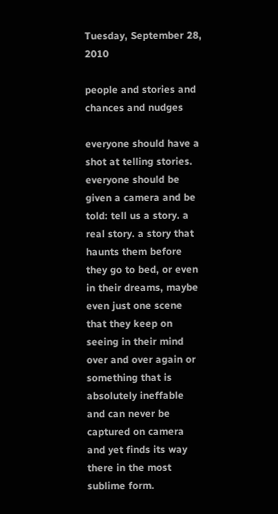Tuesday, September 28, 2010

people and stories and chances and nudges

everyone should have a shot at telling stories. everyone should be given a camera and be told: tell us a story. a real story. a story that haunts them before they go to bed, or even in their dreams, maybe even just one scene that they keep on seeing in their mind over and over again or something that is absolutely ineffable and can never be captured on camera and yet finds its way there in the most sublime form.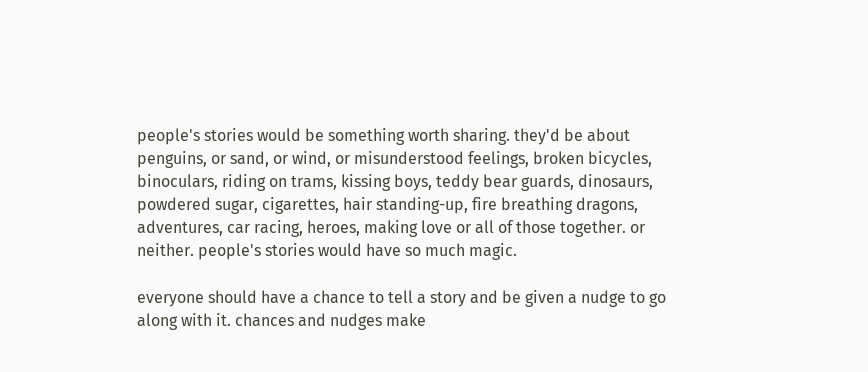people's stories would be something worth sharing. they'd be about penguins, or sand, or wind, or misunderstood feelings, broken bicycles, binoculars, riding on trams, kissing boys, teddy bear guards, dinosaurs, powdered sugar, cigarettes, hair standing-up, fire breathing dragons, adventures, car racing, heroes, making love or all of those together. or neither. people's stories would have so much magic.

everyone should have a chance to tell a story and be given a nudge to go along with it. chances and nudges make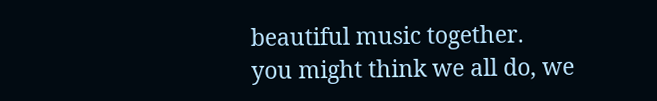beautiful music together.
you might think we all do, we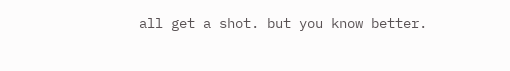all get a shot. but you know better.